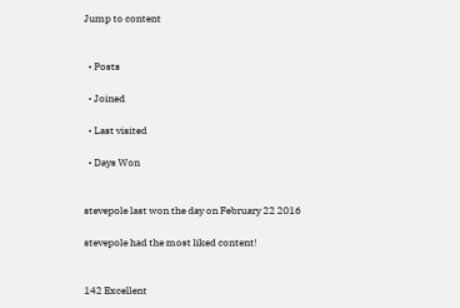Jump to content


  • Posts

  • Joined

  • Last visited

  • Days Won


stevepole last won the day on February 22 2016

stevepole had the most liked content!


142 Excellent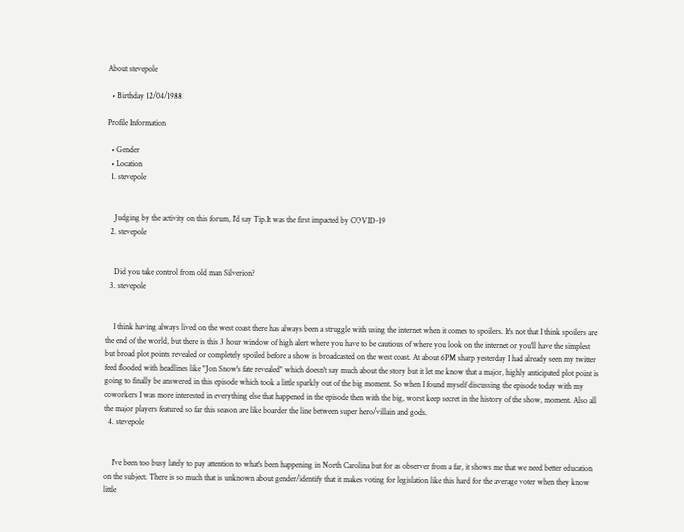About stevepole

  • Birthday 12/04/1988

Profile Information

  • Gender
  • Location
  1. stevepole


    Judging by the activity on this forum, I'd say Tip.It was the first impacted by COVID-19
  2. stevepole


    Did you take control from old man Silverion?
  3. stevepole


    I think having always lived on the west coast there has always been a struggle with using the internet when it comes to spoilers. It's not that I think spoilers are the end of the world, but there is this 3 hour window of high alert where you have to be cautious of where you look on the internet or you'll have the simplest but broad plot points revealed or completely spoiled before a show is broadcasted on the west coast. At about 6PM sharp yesterday I had already seen my twitter feed flooded with headlines like "Jon Snow's fate revealed" which doesn't say much about the story but it let me know that a major, highly anticipated plot point is going to finally be answered in this episode which took a little sparkly out of the big moment. So when I found myself discussing the episode today with my coworkers I was more interested in everything else that happened in the episode then with the big, worst keep secret in the history of the show, moment. Also all the major players featured so far this season are like boarder the line between super hero/villain and gods.
  4. stevepole


    I've been too busy lately to pay attention to what's been happening in North Carolina but for as observer from a far, it shows me that we need better education on the subject. There is so much that is unknown about gender/identify that it makes voting for legislation like this hard for the average voter when they know little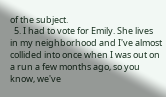of the subject.
  5. I had to vote for Emily. She lives in my neighborhood and I've almost collided into once when I was out on a run a few months ago, so you know, we've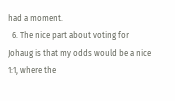had a moment.
  6. The nice part about voting for Johaug is that my odds would be a nice 1:1, where the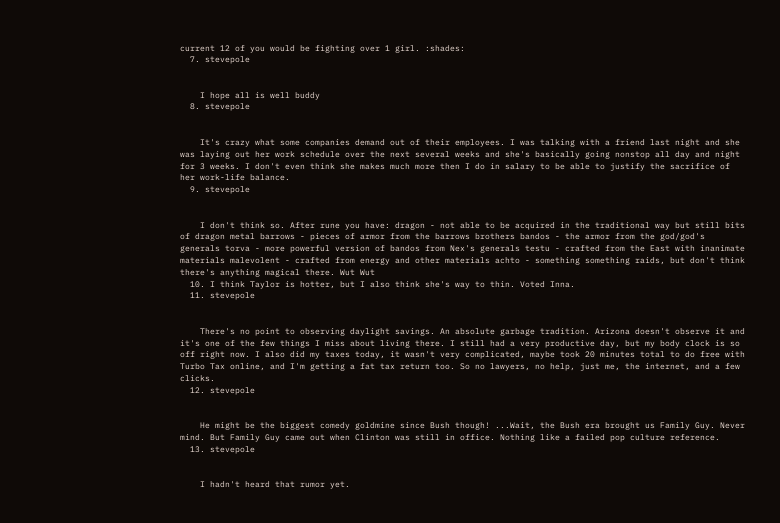current 12 of you would be fighting over 1 girl. :shades:
  7. stevepole


    I hope all is well buddy
  8. stevepole


    It's crazy what some companies demand out of their employees. I was talking with a friend last night and she was laying out her work schedule over the next several weeks and she's basically going nonstop all day and night for 3 weeks. I don't even think she makes much more then I do in salary to be able to justify the sacrifice of her work-life balance.
  9. stevepole


    I don't think so. After rune you have: dragon - not able to be acquired in the traditional way but still bits of dragon metal barrows - pieces of armor from the barrows brothers bandos - the armor from the god/god's generals torva - more powerful version of bandos from Nex's generals testu - crafted from the East with inanimate materials malevolent - crafted from energy and other materials achto - something something raids, but don't think there's anything magical there. Wut Wut
  10. I think Taylor is hotter, but I also think she's way to thin. Voted Inna.
  11. stevepole


    There's no point to observing daylight savings. An absolute garbage tradition. Arizona doesn't observe it and it's one of the few things I miss about living there. I still had a very productive day, but my body clock is so off right now. I also did my taxes today, it wasn't very complicated, maybe took 20 minutes total to do free with Turbo Tax online, and I'm getting a fat tax return too. So no lawyers, no help, just me, the internet, and a few clicks.
  12. stevepole


    He might be the biggest comedy goldmine since Bush though! ...Wait, the Bush era brought us Family Guy. Never mind. But Family Guy came out when Clinton was still in office. Nothing like a failed pop culture reference.
  13. stevepole


    I hadn't heard that rumor yet.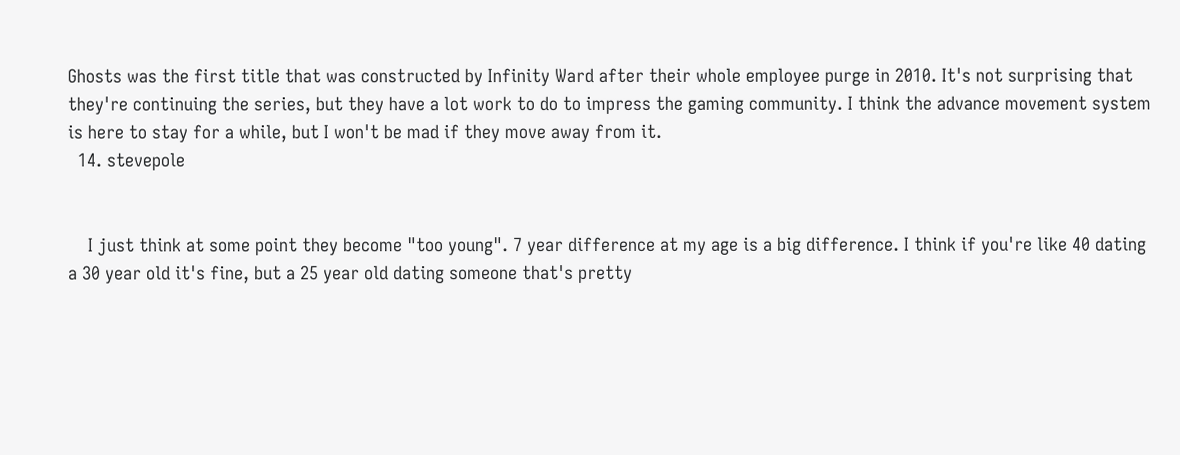Ghosts was the first title that was constructed by Infinity Ward after their whole employee purge in 2010. It's not surprising that they're continuing the series, but they have a lot work to do to impress the gaming community. I think the advance movement system is here to stay for a while, but I won't be mad if they move away from it.
  14. stevepole


    I just think at some point they become "too young". 7 year difference at my age is a big difference. I think if you're like 40 dating a 30 year old it's fine, but a 25 year old dating someone that's pretty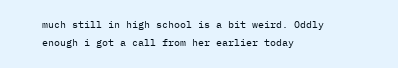much still in high school is a bit weird. Oddly enough i got a call from her earlier today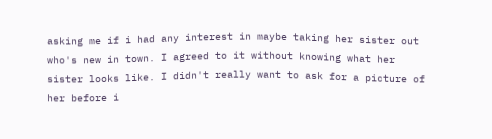asking me if i had any interest in maybe taking her sister out who's new in town. I agreed to it without knowing what her sister looks like. I didn't really want to ask for a picture of her before i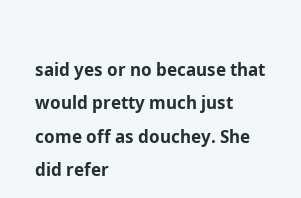said yes or no because that would pretty much just come off as douchey. She did refer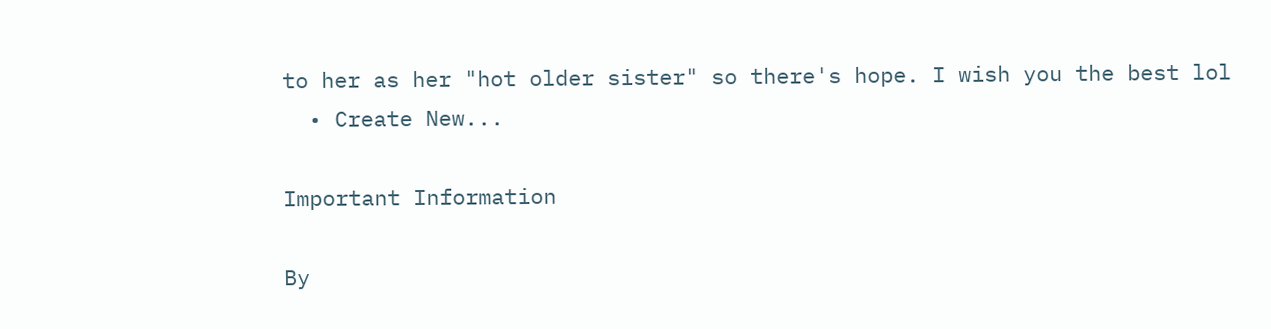to her as her "hot older sister" so there's hope. I wish you the best lol
  • Create New...

Important Information

By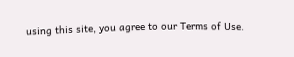using this site, you agree to our Terms of Use.